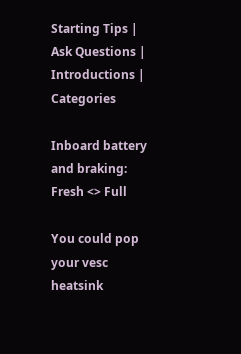Starting Tips | Ask Questions | Introductions | Categories

Inboard battery and braking: Fresh <> Full

You could pop your vesc heatsink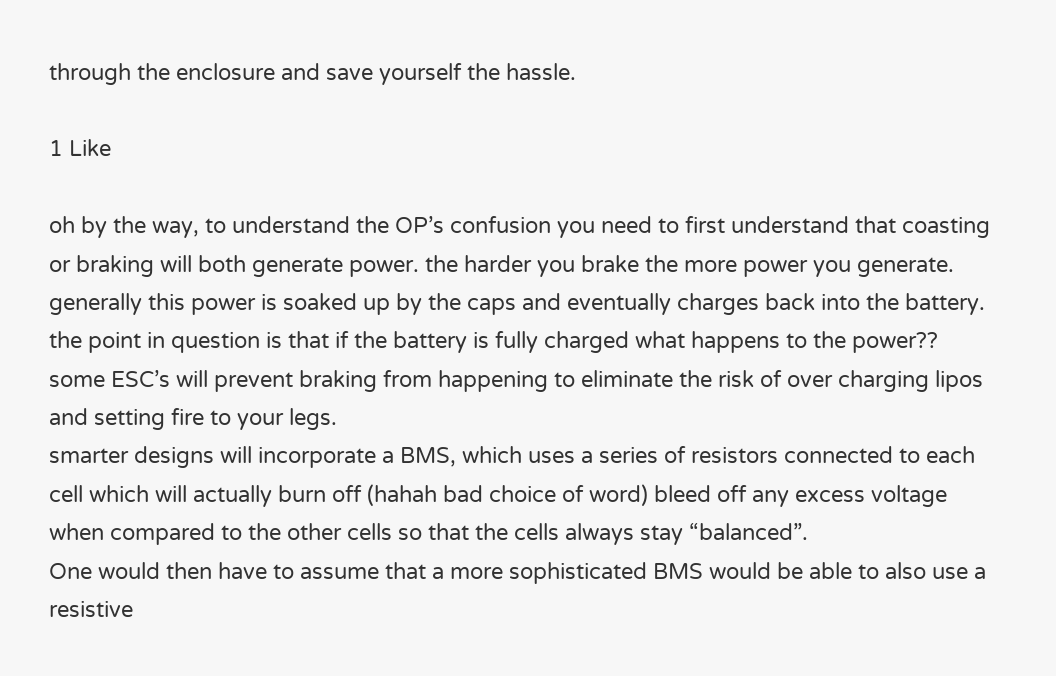through the enclosure and save yourself the hassle.

1 Like

oh by the way, to understand the OP’s confusion you need to first understand that coasting or braking will both generate power. the harder you brake the more power you generate. generally this power is soaked up by the caps and eventually charges back into the battery.
the point in question is that if the battery is fully charged what happens to the power?? some ESC’s will prevent braking from happening to eliminate the risk of over charging lipos and setting fire to your legs.
smarter designs will incorporate a BMS, which uses a series of resistors connected to each cell which will actually burn off (hahah bad choice of word) bleed off any excess voltage when compared to the other cells so that the cells always stay “balanced”.
One would then have to assume that a more sophisticated BMS would be able to also use a resistive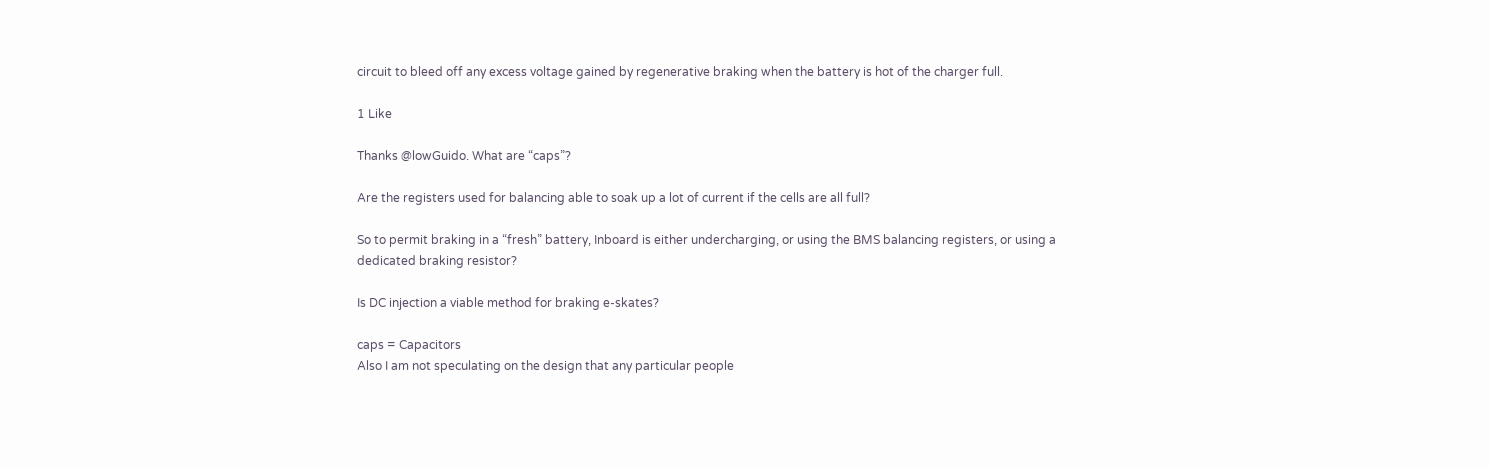circuit to bleed off any excess voltage gained by regenerative braking when the battery is hot of the charger full.

1 Like

Thanks @lowGuido. What are “caps”?

Are the registers used for balancing able to soak up a lot of current if the cells are all full?

So to permit braking in a “fresh” battery, Inboard is either undercharging, or using the BMS balancing registers, or using a dedicated braking resistor?

Is DC injection a viable method for braking e-skates?

caps = Capacitors
Also I am not speculating on the design that any particular people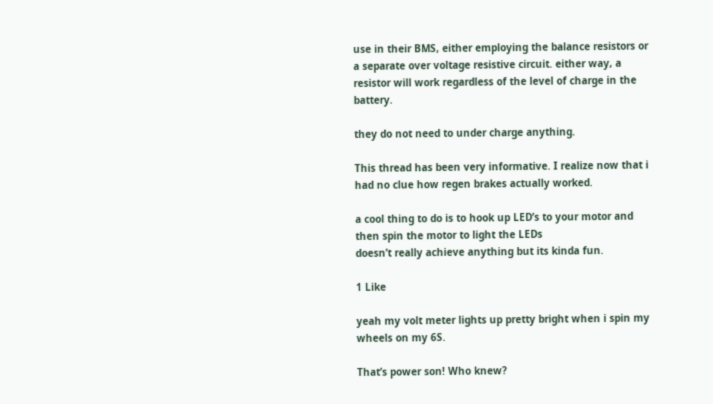use in their BMS, either employing the balance resistors or a separate over voltage resistive circuit. either way, a resistor will work regardless of the level of charge in the battery.

they do not need to under charge anything.

This thread has been very informative. I realize now that i had no clue how regen brakes actually worked.

a cool thing to do is to hook up LED’s to your motor and then spin the motor to light the LEDs
doesn’t really achieve anything but its kinda fun.

1 Like

yeah my volt meter lights up pretty bright when i spin my wheels on my 6S.

That’s power son! Who knew?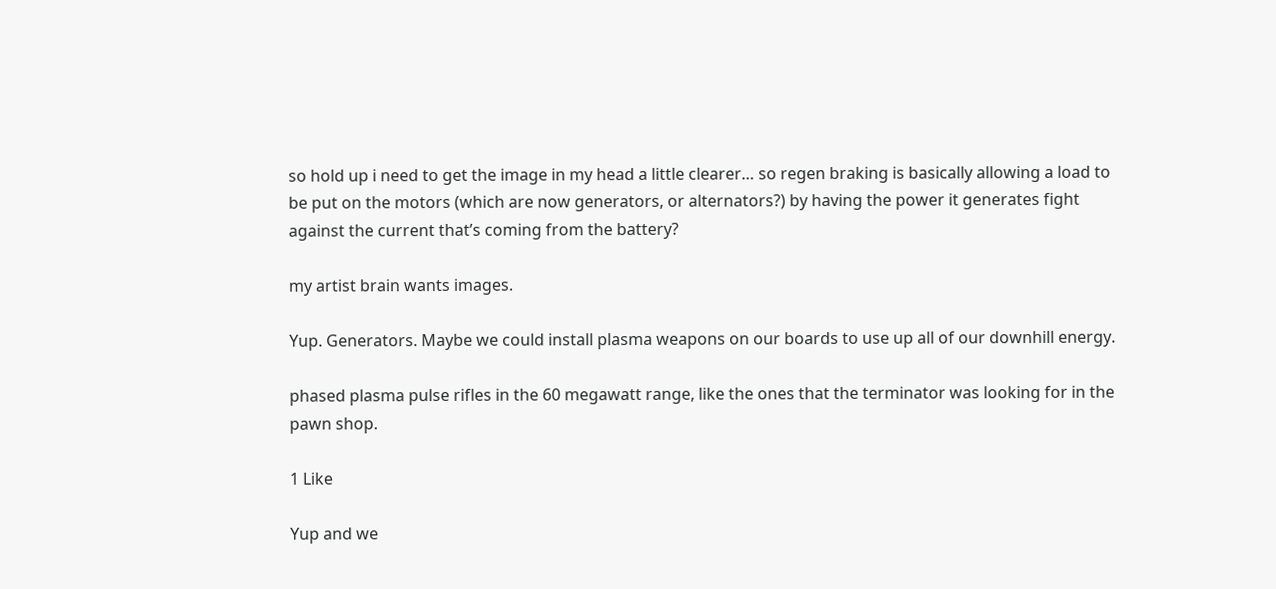so hold up i need to get the image in my head a little clearer… so regen braking is basically allowing a load to be put on the motors (which are now generators, or alternators?) by having the power it generates fight against the current that’s coming from the battery?

my artist brain wants images.

Yup. Generators. Maybe we could install plasma weapons on our boards to use up all of our downhill energy.

phased plasma pulse rifles in the 60 megawatt range, like the ones that the terminator was looking for in the pawn shop.

1 Like

Yup and we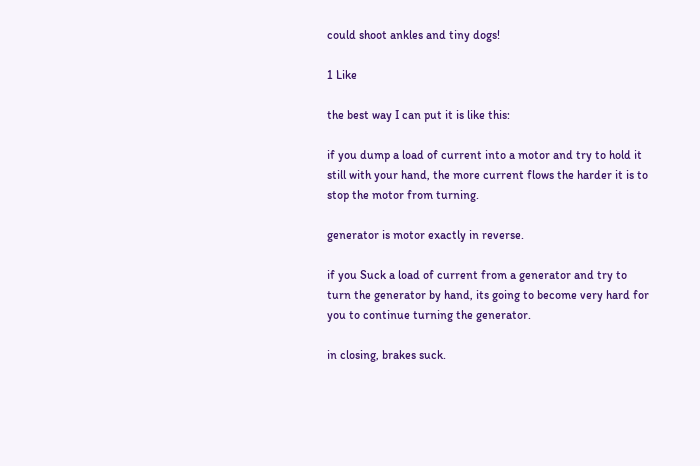could shoot ankles and tiny dogs!

1 Like

the best way I can put it is like this:

if you dump a load of current into a motor and try to hold it still with your hand, the more current flows the harder it is to stop the motor from turning.

generator is motor exactly in reverse.

if you Suck a load of current from a generator and try to turn the generator by hand, its going to become very hard for you to continue turning the generator.

in closing, brakes suck.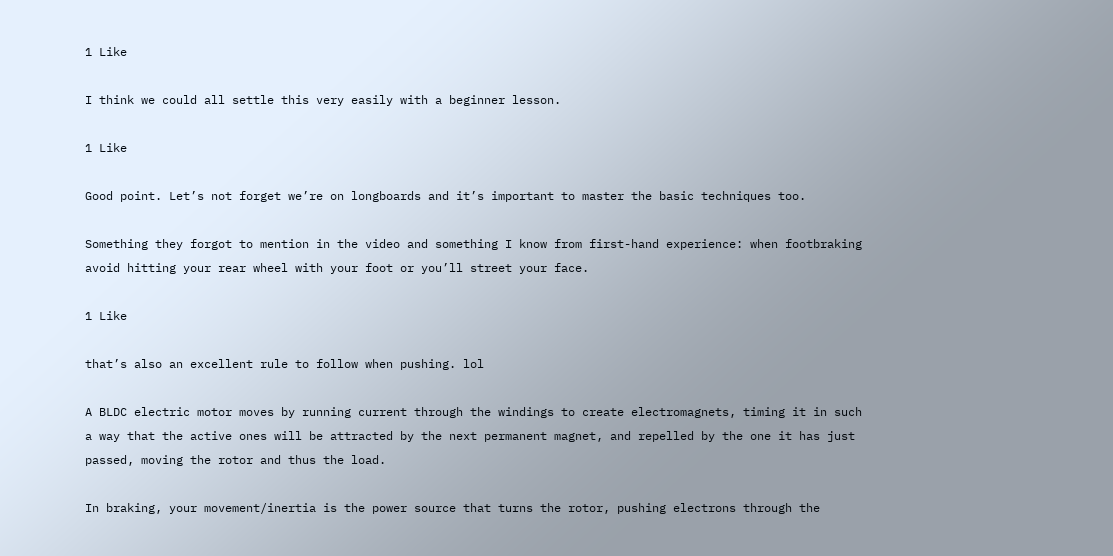1 Like

I think we could all settle this very easily with a beginner lesson.

1 Like

Good point. Let’s not forget we’re on longboards and it’s important to master the basic techniques too.

Something they forgot to mention in the video and something I know from first-hand experience: when footbraking avoid hitting your rear wheel with your foot or you’ll street your face.

1 Like

that’s also an excellent rule to follow when pushing. lol

A BLDC electric motor moves by running current through the windings to create electromagnets, timing it in such a way that the active ones will be attracted by the next permanent magnet, and repelled by the one it has just passed, moving the rotor and thus the load.

In braking, your movement/inertia is the power source that turns the rotor, pushing electrons through the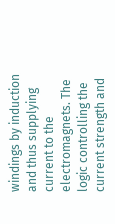windings by induction and thus supplying current to the electromagnets. The logic controlling the current strength and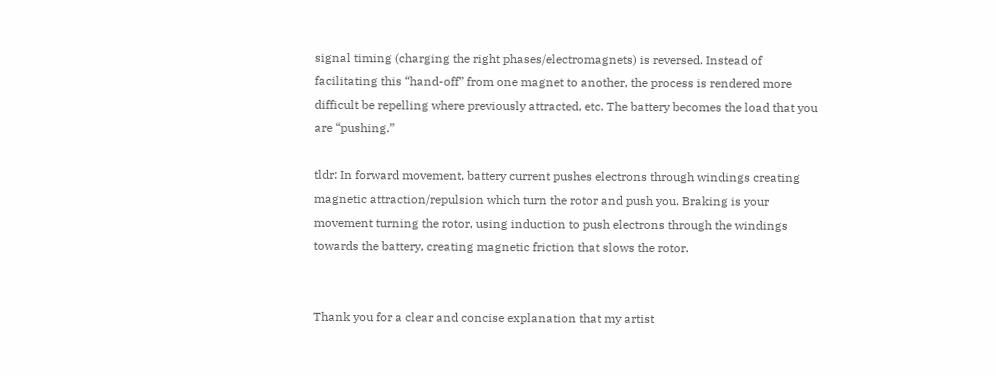signal timing (charging the right phases/electromagnets) is reversed. Instead of facilitating this “hand-off” from one magnet to another, the process is rendered more difficult be repelling where previously attracted, etc. The battery becomes the load that you are “pushing.”

tldr: In forward movement, battery current pushes electrons through windings creating magnetic attraction/repulsion which turn the rotor and push you. Braking is your movement turning the rotor, using induction to push electrons through the windings towards the battery, creating magnetic friction that slows the rotor.


Thank you for a clear and concise explanation that my artist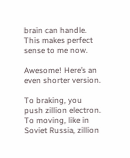brain can handle. This makes perfect sense to me now.

Awesome! Here’s an even shorter version.

To braking, you push zillion electron. To moving, like in Soviet Russia, zillion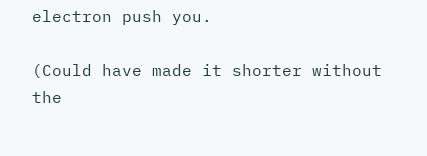electron push you.

(Could have made it shorter without the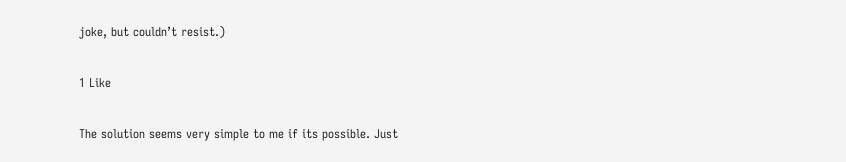joke, but couldn’t resist.)

1 Like

The solution seems very simple to me if its possible. Just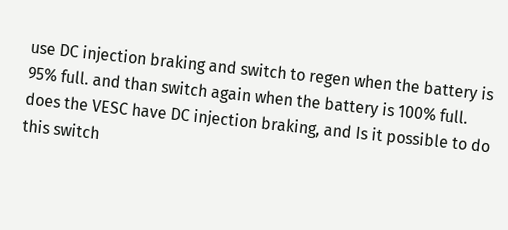use DC injection braking and switch to regen when the battery is 95% full. and than switch again when the battery is 100% full.
does the VESC have DC injection braking, and Is it possible to do this switch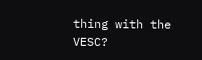thing with the VESC?